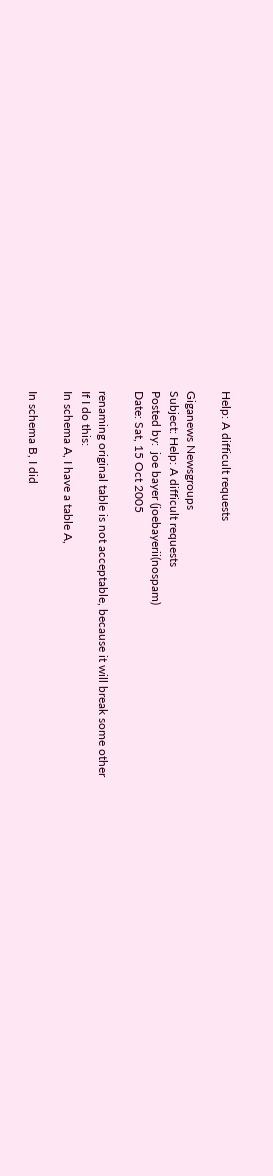Help: A difficult requests

Giganews Newsgroups
Subject: Help: A difficult requests
Posted by:  joe bayer (joebayerii(nospam)
Date: Sat, 15 Oct 2005

renaming original table is not acceptable, because it will break some other
If I do this:
In schema A, I have a table A,

In schema B, I did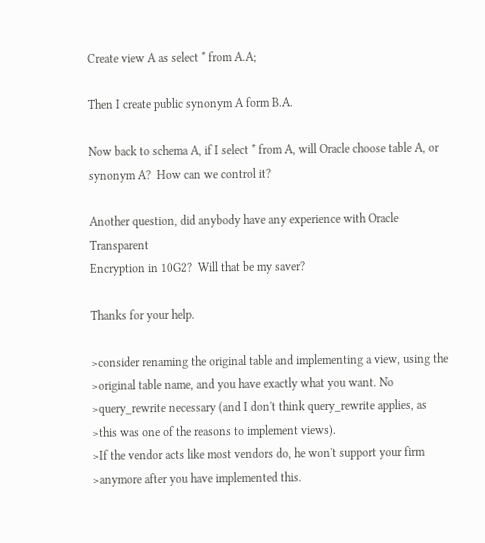Create view A as select * from A.A;

Then I create public synonym A form B.A.

Now back to schema A, if I select * from A, will Oracle choose table A, or
synonym A?  How can we control it?

Another question, did anybody have any experience with Oracle Transparent
Encryption in 10G2?  Will that be my saver?

Thanks for your help.

>consider renaming the original table and implementing a view, using the
>original table name, and you have exactly what you want. No
>query_rewrite necessary (and I don't think query_rewrite applies, as
>this was one of the reasons to implement views).
>If the vendor acts like most vendors do, he won't support your firm
>anymore after you have implemented this.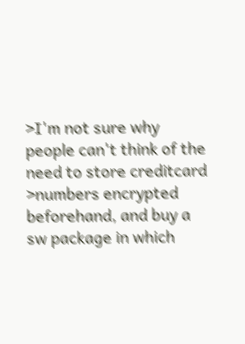>I'm not sure why people can't think of the need to store creditcard
>numbers encrypted beforehand, and buy a sw package in which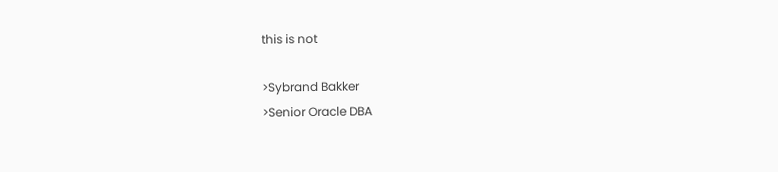this is not

>Sybrand Bakker
>Senior Oracle DBA